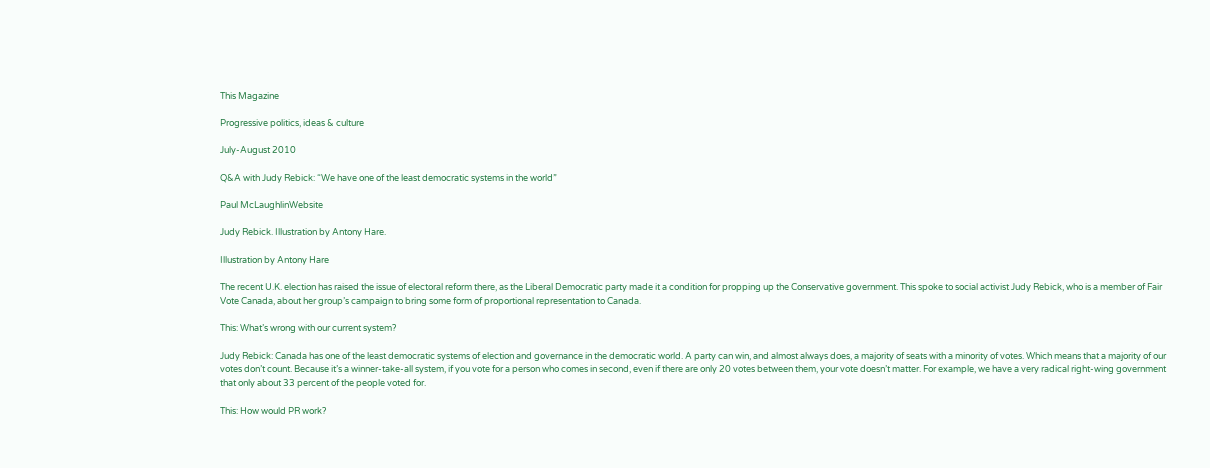This Magazine

Progressive politics, ideas & culture

July-August 2010

Q&A with Judy Rebick: “We have one of the least democratic systems in the world”

Paul McLaughlinWebsite

Judy Rebick. Illustration by Antony Hare.

Illustration by Antony Hare

The recent U.K. election has raised the issue of electoral reform there, as the Liberal Democratic party made it a condition for propping up the Conservative government. This spoke to social activist Judy Rebick, who is a member of Fair Vote Canada, about her group’s campaign to bring some form of proportional representation to Canada.

This: What’s wrong with our current system?

Judy Rebick: Canada has one of the least democratic systems of election and governance in the democratic world. A party can win, and almost always does, a majority of seats with a minority of votes. Which means that a majority of our votes don’t count. Because it’s a winner-take-all system, if you vote for a person who comes in second, even if there are only 20 votes between them, your vote doesn’t matter. For example, we have a very radical right-wing government that only about 33 percent of the people voted for.

This: How would PR work?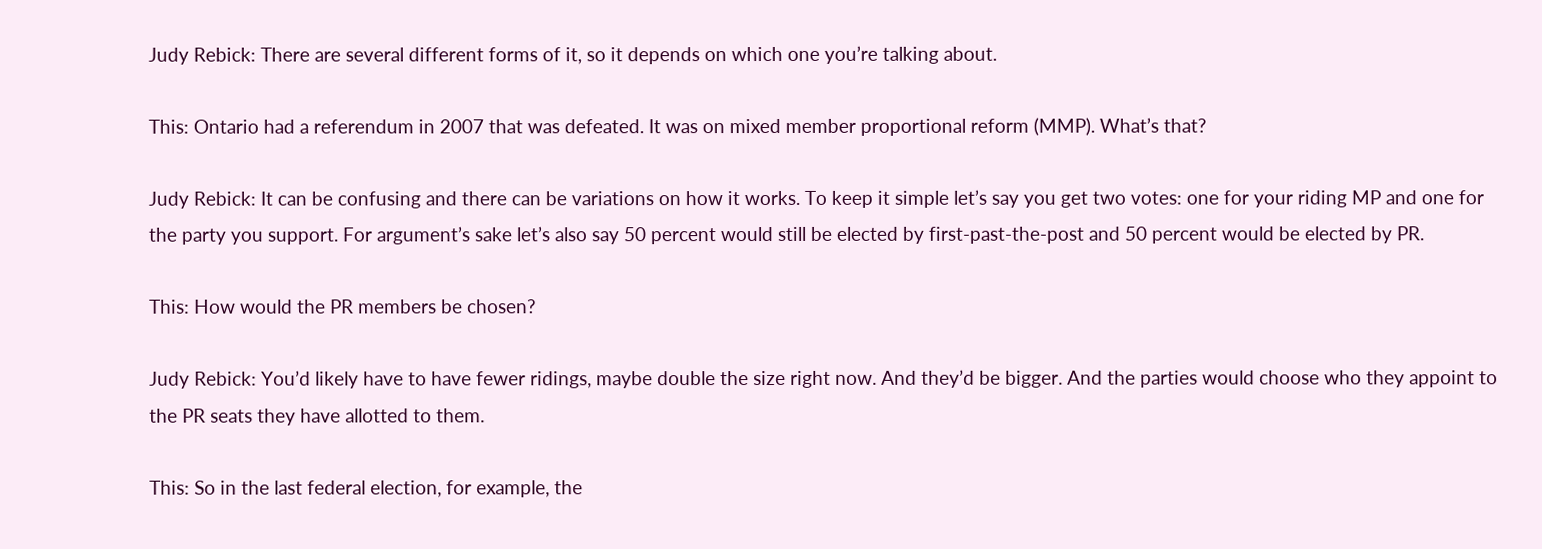Judy Rebick: There are several different forms of it, so it depends on which one you’re talking about.

This: Ontario had a referendum in 2007 that was defeated. It was on mixed member proportional reform (MMP). What’s that?

Judy Rebick: It can be confusing and there can be variations on how it works. To keep it simple let’s say you get two votes: one for your riding MP and one for the party you support. For argument’s sake let’s also say 50 percent would still be elected by first-past-the-post and 50 percent would be elected by PR.

This: How would the PR members be chosen?

Judy Rebick: You’d likely have to have fewer ridings, maybe double the size right now. And they’d be bigger. And the parties would choose who they appoint to the PR seats they have allotted to them.

This: So in the last federal election, for example, the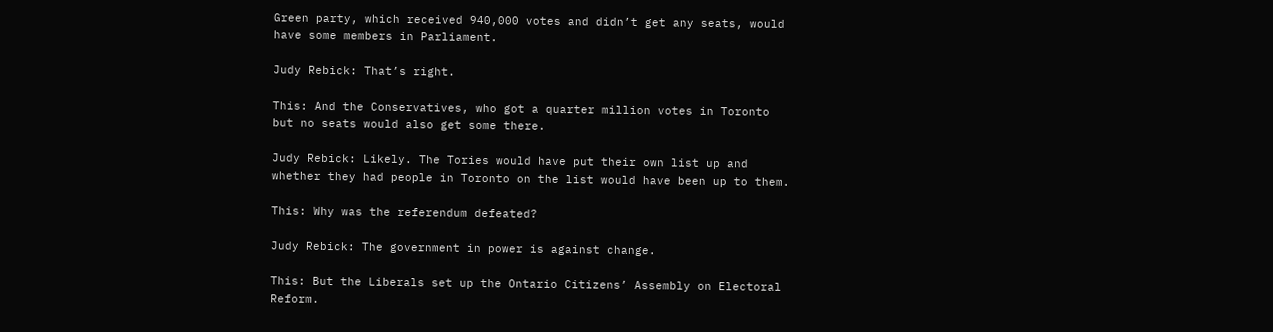Green party, which received 940,000 votes and didn’t get any seats, would have some members in Parliament.

Judy Rebick: That’s right.

This: And the Conservatives, who got a quarter million votes in Toronto but no seats would also get some there.

Judy Rebick: Likely. The Tories would have put their own list up and whether they had people in Toronto on the list would have been up to them.

This: Why was the referendum defeated?

Judy Rebick: The government in power is against change.

This: But the Liberals set up the Ontario Citizens’ Assembly on Electoral Reform.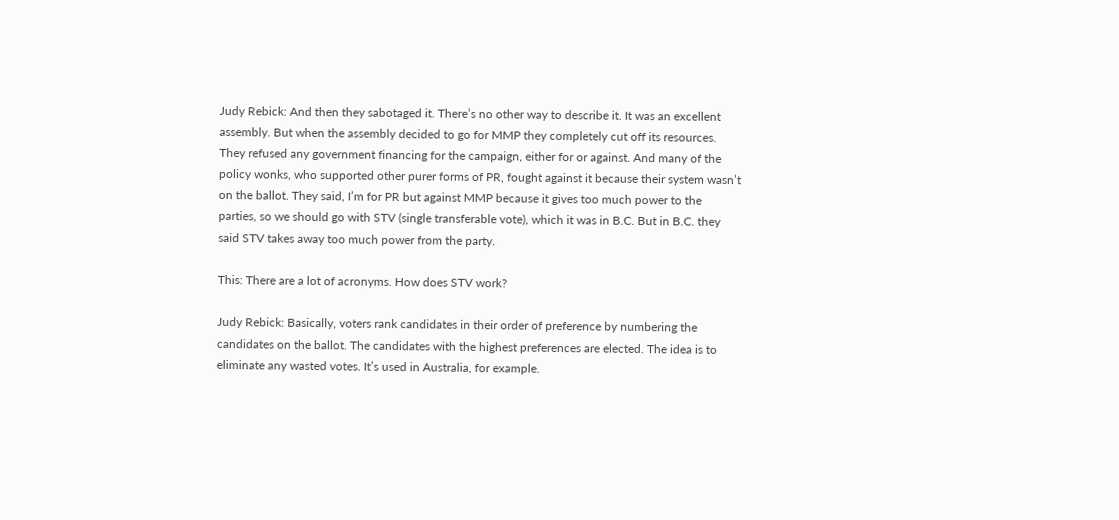Judy Rebick: And then they sabotaged it. There’s no other way to describe it. It was an excellent assembly. But when the assembly decided to go for MMP they completely cut off its resources. They refused any government financing for the campaign, either for or against. And many of the policy wonks, who supported other purer forms of PR, fought against it because their system wasn’t on the ballot. They said, I’m for PR but against MMP because it gives too much power to the parties, so we should go with STV (single transferable vote), which it was in B.C. But in B.C. they said STV takes away too much power from the party.

This: There are a lot of acronyms. How does STV work?

Judy Rebick: Basically, voters rank candidates in their order of preference by numbering the candidates on the ballot. The candidates with the highest preferences are elected. The idea is to eliminate any wasted votes. It’s used in Australia, for example.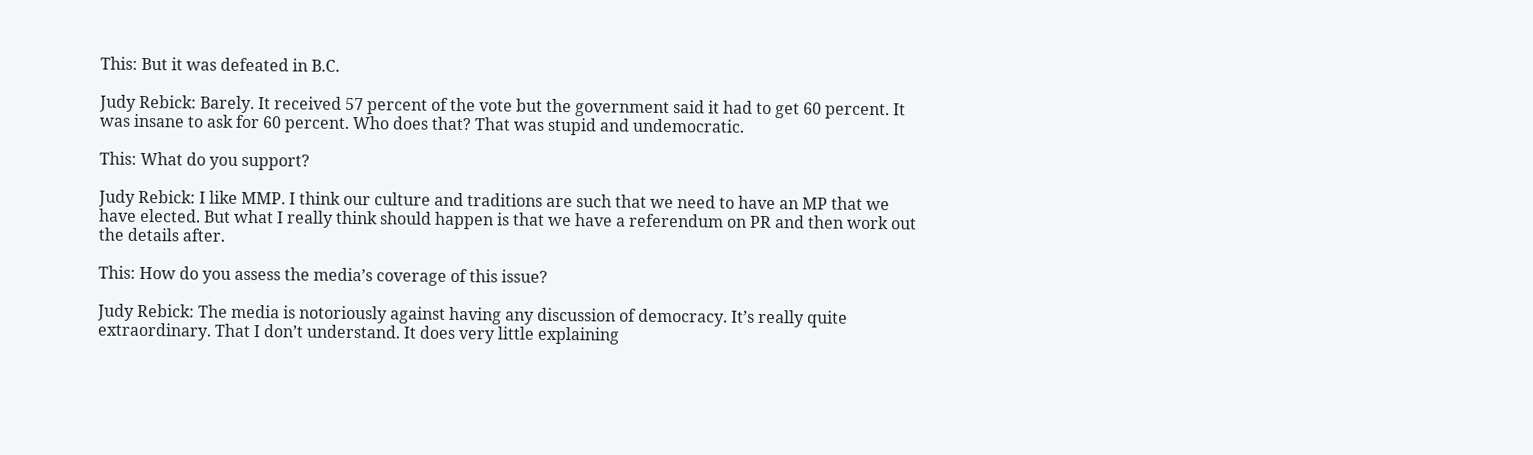This: But it was defeated in B.C.

Judy Rebick: Barely. It received 57 percent of the vote but the government said it had to get 60 percent. It was insane to ask for 60 percent. Who does that? That was stupid and undemocratic.

This: What do you support?

Judy Rebick: I like MMP. I think our culture and traditions are such that we need to have an MP that we have elected. But what I really think should happen is that we have a referendum on PR and then work out the details after.

This: How do you assess the media’s coverage of this issue?

Judy Rebick: The media is notoriously against having any discussion of democracy. It’s really quite extraordinary. That I don’t understand. It does very little explaining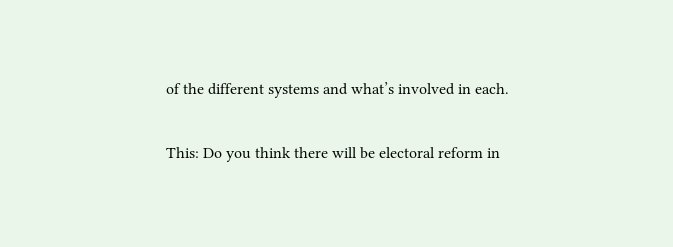of the different systems and what’s involved in each.

This: Do you think there will be electoral reform in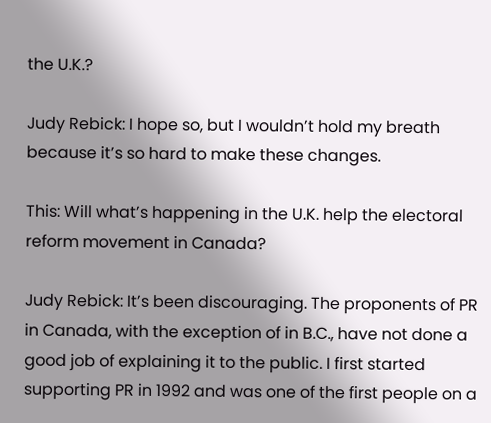the U.K.?

Judy Rebick: I hope so, but I wouldn’t hold my breath because it’s so hard to make these changes.

This: Will what’s happening in the U.K. help the electoral reform movement in Canada?

Judy Rebick: It’s been discouraging. The proponents of PR in Canada, with the exception of in B.C., have not done a good job of explaining it to the public. I first started supporting PR in 1992 and was one of the first people on a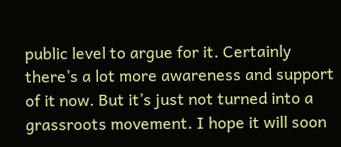public level to argue for it. Certainly there’s a lot more awareness and support of it now. But it’s just not turned into a grassroots movement. I hope it will soon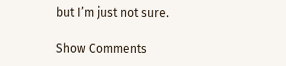but I’m just not sure.

Show Comments